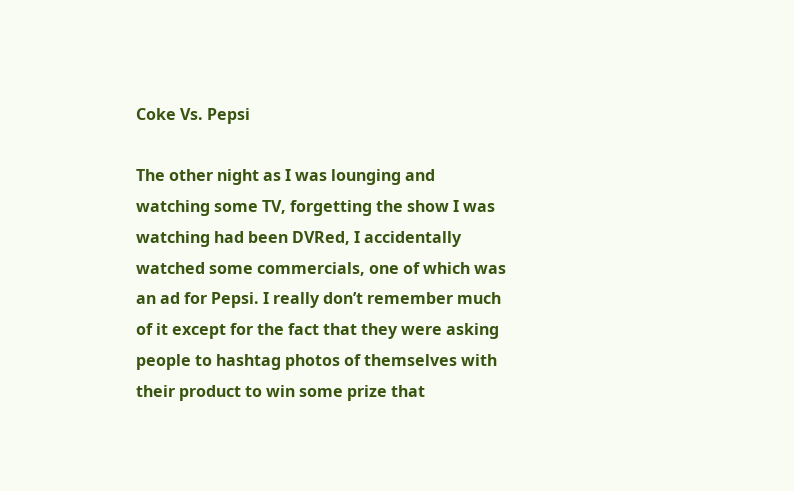Coke Vs. Pepsi

The other night as I was lounging and watching some TV, forgetting the show I was watching had been DVRed, I accidentally watched some commercials, one of which was an ad for Pepsi. I really don’t remember much of it except for the fact that they were asking people to hashtag photos of themselves with their product to win some prize that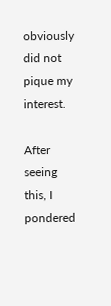obviously did not pique my interest.

After seeing this, I pondered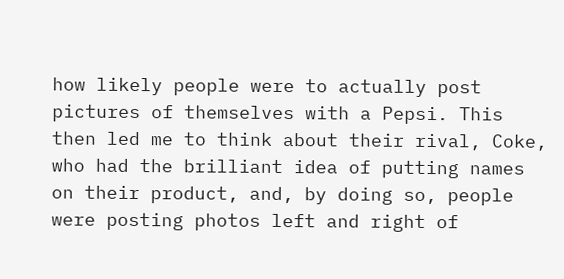how likely people were to actually post pictures of themselves with a Pepsi. This then led me to think about their rival, Coke, who had the brilliant idea of putting names on their product, and, by doing so, people were posting photos left and right of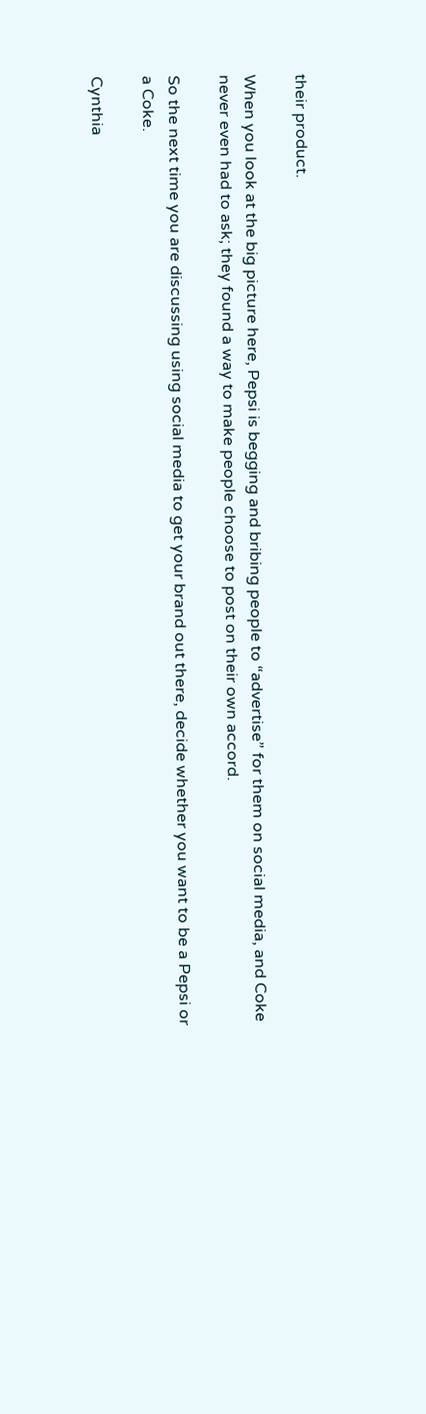their product.

When you look at the big picture here, Pepsi is begging and bribing people to “advertise” for them on social media, and Coke never even had to ask; they found a way to make people choose to post on their own accord.

So the next time you are discussing using social media to get your brand out there, decide whether you want to be a Pepsi or a Coke.

Cynthia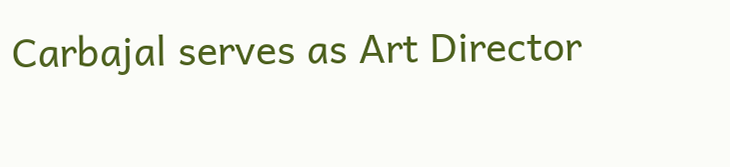Carbajal serves as Art Director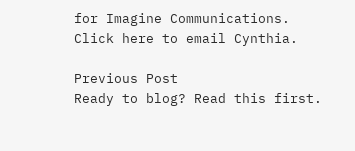for Imagine Communications. Click here to email Cynthia.

Previous Post
Ready to blog? Read this first.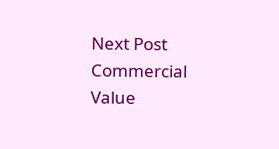Next Post
Commercial Value